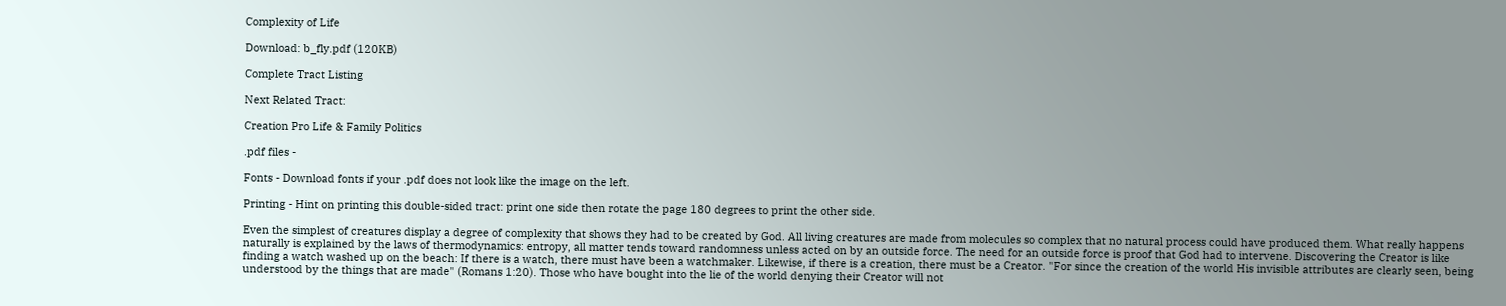Complexity of Life

Download: b_fly.pdf (120KB)

Complete Tract Listing

Next Related Tract:

Creation Pro Life & Family Politics

.pdf files -

Fonts - Download fonts if your .pdf does not look like the image on the left.

Printing - Hint on printing this double-sided tract: print one side then rotate the page 180 degrees to print the other side.

Even the simplest of creatures display a degree of complexity that shows they had to be created by God. All living creatures are made from molecules so complex that no natural process could have produced them. What really happens naturally is explained by the laws of thermodynamics: entropy, all matter tends toward randomness unless acted on by an outside force. The need for an outside force is proof that God had to intervene. Discovering the Creator is like finding a watch washed up on the beach: If there is a watch, there must have been a watchmaker. Likewise, if there is a creation, there must be a Creator. "For since the creation of the world His invisible attributes are clearly seen, being understood by the things that are made" (Romans 1:20). Those who have bought into the lie of the world denying their Creator will not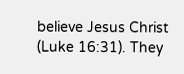believe Jesus Christ (Luke 16:31). They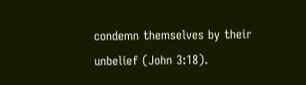condemn themselves by their unbelief (John 3:18).